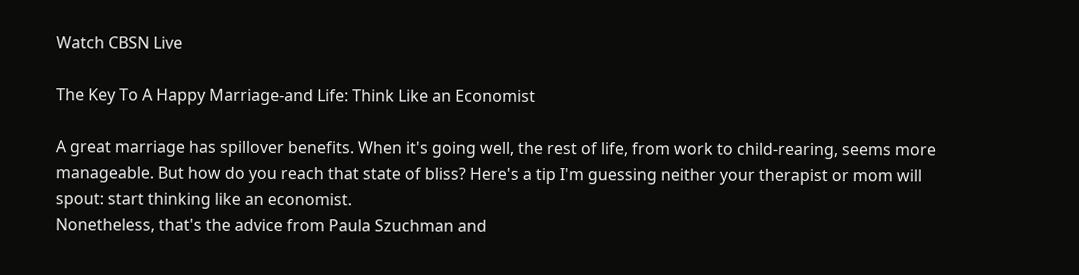Watch CBSN Live

The Key To A Happy Marriage-and Life: Think Like an Economist

A great marriage has spillover benefits. When it's going well, the rest of life, from work to child-rearing, seems more manageable. But how do you reach that state of bliss? Here's a tip I'm guessing neither your therapist or mom will spout: start thinking like an economist.
Nonetheless, that's the advice from Paula Szuchman and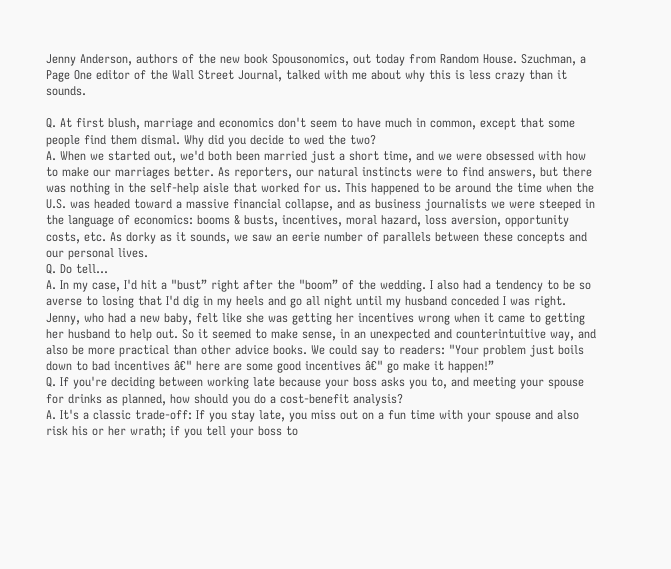Jenny Anderson, authors of the new book Spousonomics, out today from Random House. Szuchman, a Page One editor of the Wall Street Journal, talked with me about why this is less crazy than it sounds.

Q. At first blush, marriage and economics don't seem to have much in common, except that some people find them dismal. Why did you decide to wed the two?
A. When we started out, we'd both been married just a short time, and we were obsessed with how to make our marriages better. As reporters, our natural instincts were to find answers, but there was nothing in the self-help aisle that worked for us. This happened to be around the time when the U.S. was headed toward a massive financial collapse, and as business journalists we were steeped in the language of economics: booms & busts, incentives, moral hazard, loss aversion, opportunity costs, etc. As dorky as it sounds, we saw an eerie number of parallels between these concepts and our personal lives.
Q. Do tell...
A. In my case, I'd hit a "bust” right after the "boom” of the wedding. I also had a tendency to be so averse to losing that I'd dig in my heels and go all night until my husband conceded I was right. Jenny, who had a new baby, felt like she was getting her incentives wrong when it came to getting her husband to help out. So it seemed to make sense, in an unexpected and counterintuitive way, and also be more practical than other advice books. We could say to readers: "Your problem just boils down to bad incentives â€" here are some good incentives â€" go make it happen!”
Q. If you're deciding between working late because your boss asks you to, and meeting your spouse for drinks as planned, how should you do a cost-benefit analysis?
A. It's a classic trade-off: If you stay late, you miss out on a fun time with your spouse and also risk his or her wrath; if you tell your boss to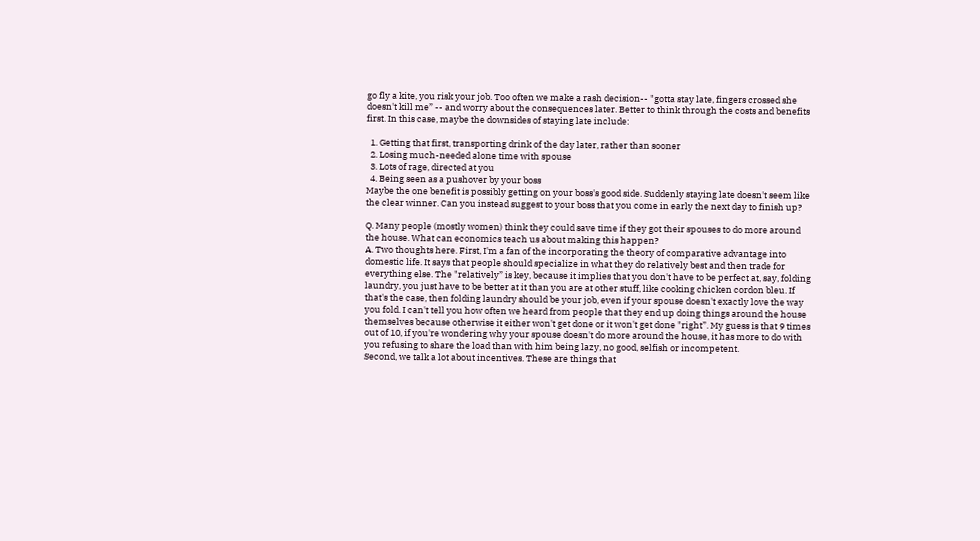go fly a kite, you risk your job. Too often we make a rash decision-- "gotta stay late, fingers crossed she doesn't kill me” -- and worry about the consequences later. Better to think through the costs and benefits first. In this case, maybe the downsides of staying late include:

  1. Getting that first, transporting drink of the day later, rather than sooner
  2. Losing much-needed alone time with spouse
  3. Lots of rage, directed at you
  4. Being seen as a pushover by your boss
Maybe the one benefit is possibly getting on your boss's good side. Suddenly staying late doesn't seem like the clear winner. Can you instead suggest to your boss that you come in early the next day to finish up?

Q. Many people (mostly women) think they could save time if they got their spouses to do more around the house. What can economics teach us about making this happen?
A. Two thoughts here. First, I'm a fan of the incorporating the theory of comparative advantage into domestic life. It says that people should specialize in what they do relatively best and then trade for everything else. The "relatively” is key, because it implies that you don't have to be perfect at, say, folding laundry, you just have to be better at it than you are at other stuff, like cooking chicken cordon bleu. If that's the case, then folding laundry should be your job, even if your spouse doesn't exactly love the way you fold. I can't tell you how often we heard from people that they end up doing things around the house themselves because otherwise it either won't get done or it won't get done "right”. My guess is that 9 times out of 10, if you're wondering why your spouse doesn't do more around the house, it has more to do with you refusing to share the load than with him being lazy, no good, selfish or incompetent.
Second, we talk a lot about incentives. These are things that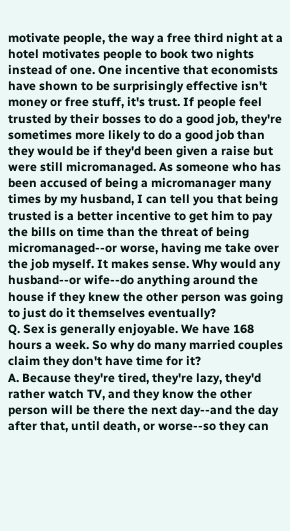motivate people, the way a free third night at a hotel motivates people to book two nights instead of one. One incentive that economists have shown to be surprisingly effective isn't money or free stuff, it's trust. If people feel trusted by their bosses to do a good job, they're sometimes more likely to do a good job than they would be if they'd been given a raise but were still micromanaged. As someone who has been accused of being a micromanager many times by my husband, I can tell you that being trusted is a better incentive to get him to pay the bills on time than the threat of being micromanaged--or worse, having me take over the job myself. It makes sense. Why would any husband--or wife--do anything around the house if they knew the other person was going to just do it themselves eventually?
Q. Sex is generally enjoyable. We have 168 hours a week. So why do many married couples claim they don't have time for it?
A. Because they're tired, they're lazy, they'd rather watch TV, and they know the other person will be there the next day--and the day after that, until death, or worse--so they can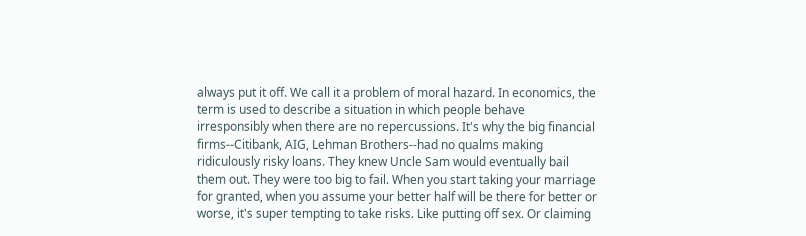always put it off. We call it a problem of moral hazard. In economics, the term is used to describe a situation in which people behave irresponsibly when there are no repercussions. It's why the big financial firms--Citibank, AIG, Lehman Brothers--had no qualms making ridiculously risky loans. They knew Uncle Sam would eventually bail them out. They were too big to fail. When you start taking your marriage for granted, when you assume your better half will be there for better or worse, it's super tempting to take risks. Like putting off sex. Or claiming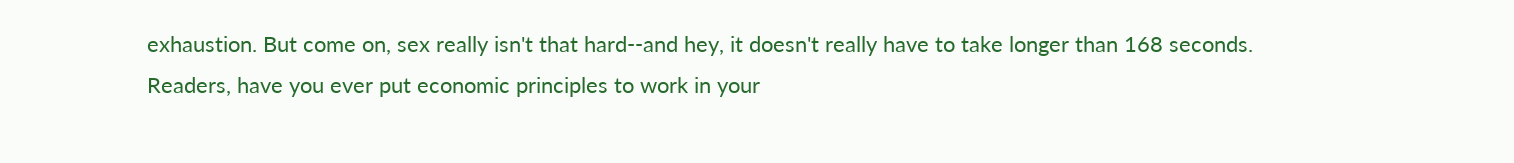exhaustion. But come on, sex really isn't that hard--and hey, it doesn't really have to take longer than 168 seconds.
Readers, have you ever put economic principles to work in your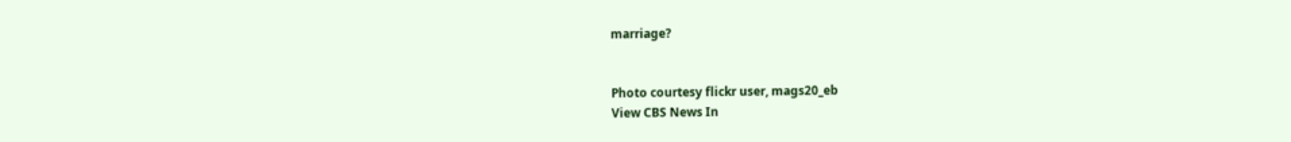marriage?


Photo courtesy flickr user, mags20_eb
View CBS News In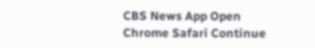CBS News App Open
Chrome Safari Continue